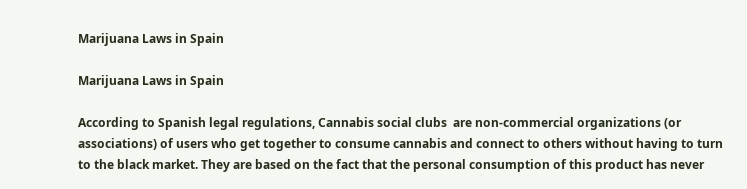Marijuana Laws in Spain

Marijuana Laws in Spain

According to Spanish legal regulations, Cannabis social clubs  are non-commercial organizations (or associations) of users who get together to consume cannabis and connect to others without having to turn to the black market. They are based on the fact that the personal consumption of this product has never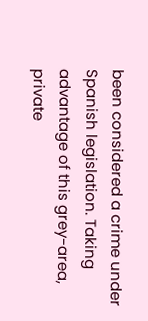been considered a crime under Spanish legislation. Taking advantage of this grey-area, private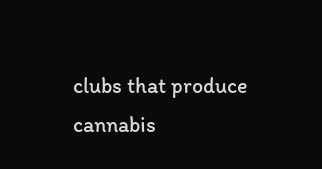clubs that produce cannabis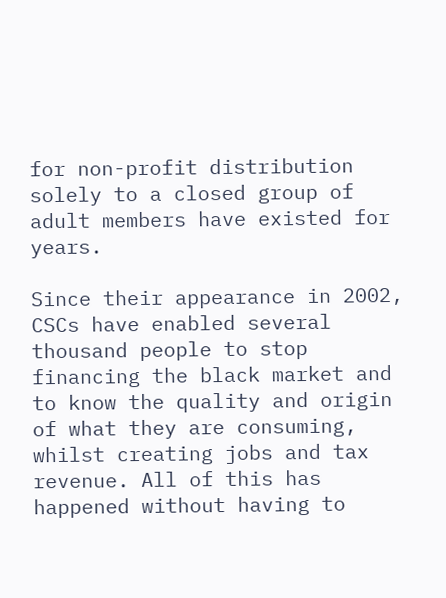for non-profit distribution solely to a closed group of adult members have existed for years.

Since their appearance in 2002, CSCs have enabled several thousand people to stop financing the black market and to know the quality and origin of what they are consuming, whilst creating jobs and tax revenue. All of this has happened without having to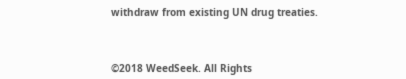withdraw from existing UN drug treaties.



©2018 WeedSeek. All Rights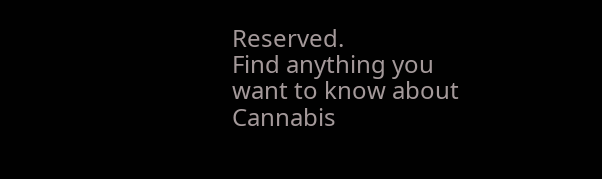Reserved.
Find anything you want to know about Cannabis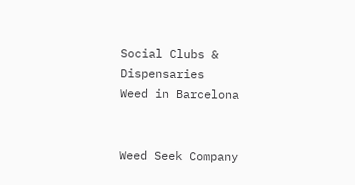Social Clubs & Dispensaries
Weed in Barcelona


Weed Seek Company